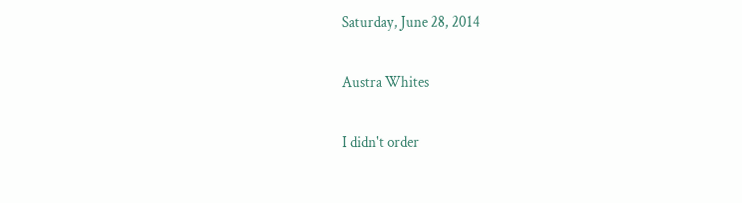Saturday, June 28, 2014

Austra Whites

I didn't order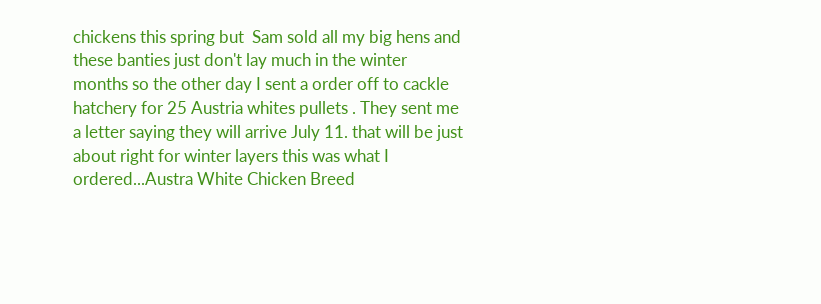chickens this spring but  Sam sold all my big hens and these banties just don't lay much in the winter months so the other day I sent a order off to cackle hatchery for 25 Austria whites pullets . They sent me a letter saying they will arrive July 11. that will be just about right for winter layers this was what I ordered...Austra White Chicken Breed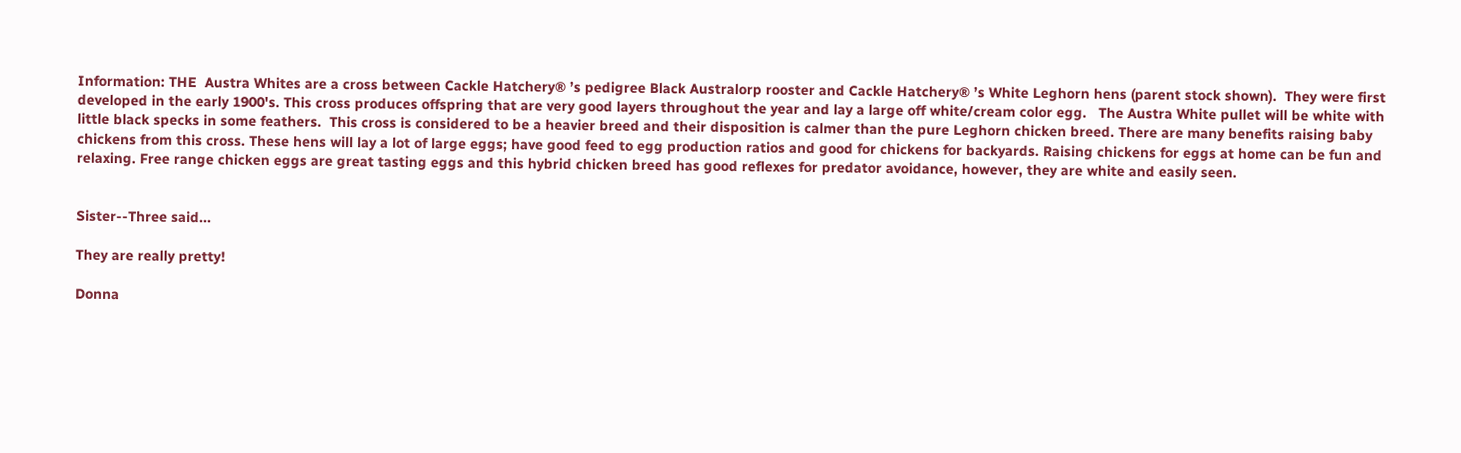Information: THE  Austra Whites are a cross between Cackle Hatchery® ’s pedigree Black Australorp rooster and Cackle Hatchery® ’s White Leghorn hens (parent stock shown).  They were first developed in the early 1900's. This cross produces offspring that are very good layers throughout the year and lay a large off white/cream color egg.   The Austra White pullet will be white with little black specks in some feathers.  This cross is considered to be a heavier breed and their disposition is calmer than the pure Leghorn chicken breed. There are many benefits raising baby chickens from this cross. These hens will lay a lot of large eggs; have good feed to egg production ratios and good for chickens for backyards. Raising chickens for eggs at home can be fun and relaxing. Free range chicken eggs are great tasting eggs and this hybrid chicken breed has good reflexes for predator avoidance, however, they are white and easily seen.


Sister--Three said...

They are really pretty!

Donna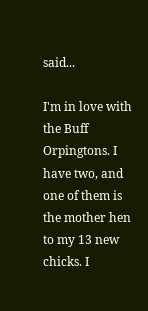said...

I'm in love with the Buff Orpingtons. I have two, and one of them is the mother hen to my 13 new chicks. I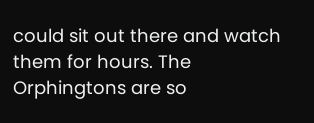could sit out there and watch them for hours. The Orphingtons are so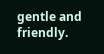gentle and friendly.